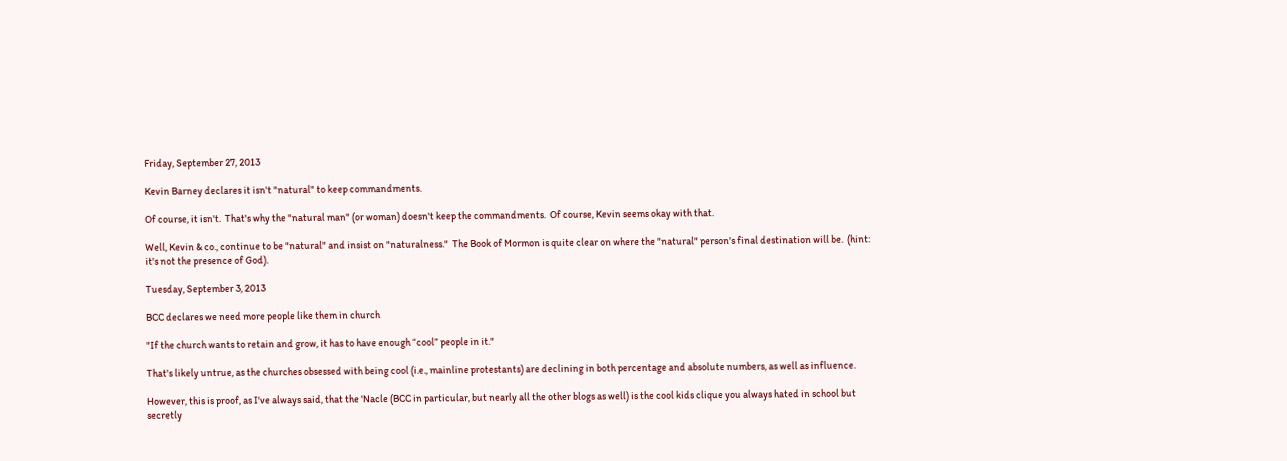Friday, September 27, 2013

Kevin Barney declares it isn't "natural" to keep commandments.

Of course, it isn't.  That's why the "natural man" (or woman) doesn't keep the commandments.  Of course, Kevin seems okay with that.

Well, Kevin & co., continue to be "natural" and insist on "naturalness."  The Book of Mormon is quite clear on where the "natural" person's final destination will be.  (hint: it's not the presence of God).

Tuesday, September 3, 2013

BCC declares we need more people like them in church

"If the church wants to retain and grow, it has to have enough “cool” people in it."

That's likely untrue, as the churches obsessed with being cool (i.e., mainline protestants) are declining in both percentage and absolute numbers, as well as influence.

However, this is proof, as I've always said, that the 'Nacle (BCC in particular, but nearly all the other blogs as well) is the cool kids clique you always hated in school but secretly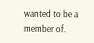wanted to be a member of.